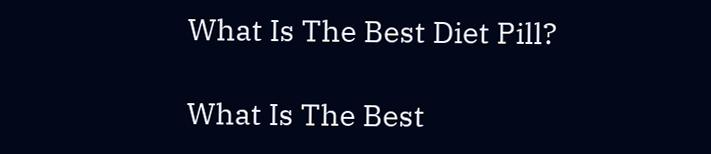What Is The Best Diet Pill?

What Is The Best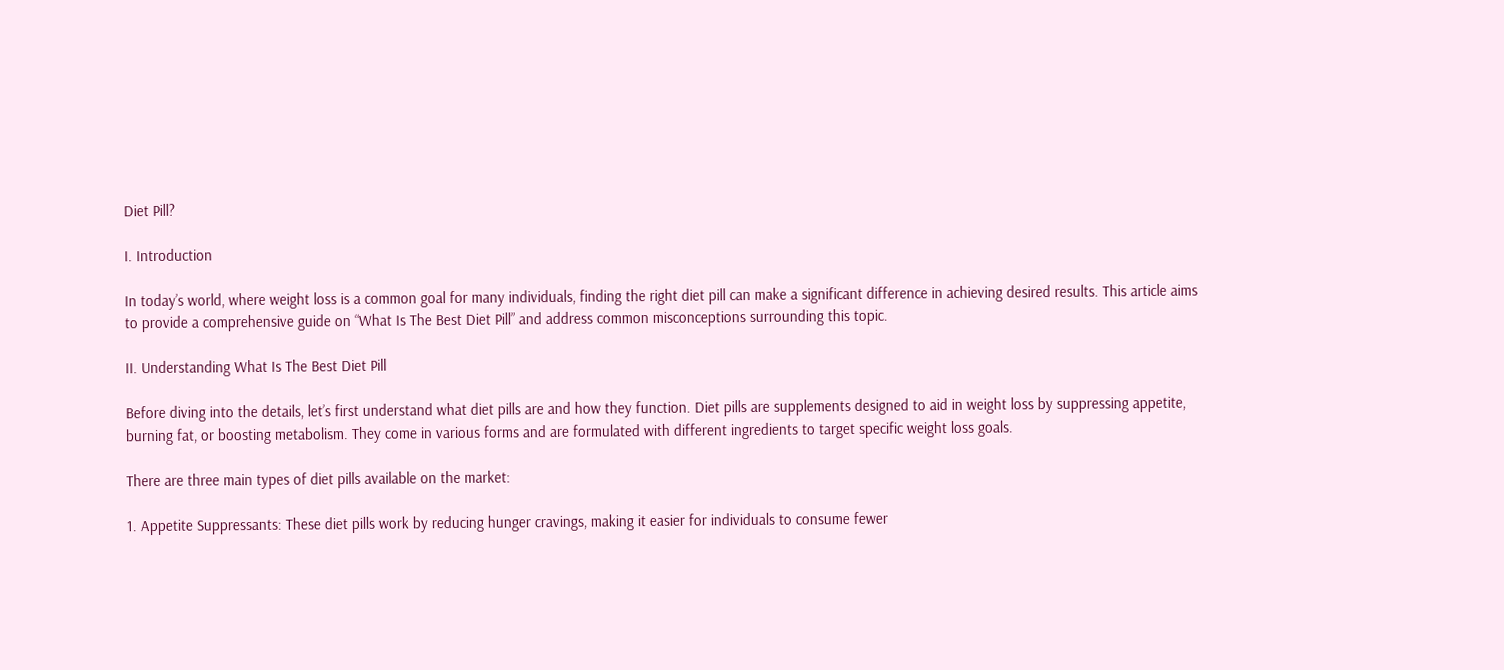Diet Pill?

I. Introduction

In today’s world, where weight loss is a common goal for many individuals, finding the right diet pill can make a significant difference in achieving desired results. This article aims to provide a comprehensive guide on “What Is The Best Diet Pill” and address common misconceptions surrounding this topic.

II. Understanding What Is The Best Diet Pill

Before diving into the details, let’s first understand what diet pills are and how they function. Diet pills are supplements designed to aid in weight loss by suppressing appetite, burning fat, or boosting metabolism. They come in various forms and are formulated with different ingredients to target specific weight loss goals.

There are three main types of diet pills available on the market:

1. Appetite Suppressants: These diet pills work by reducing hunger cravings, making it easier for individuals to consume fewer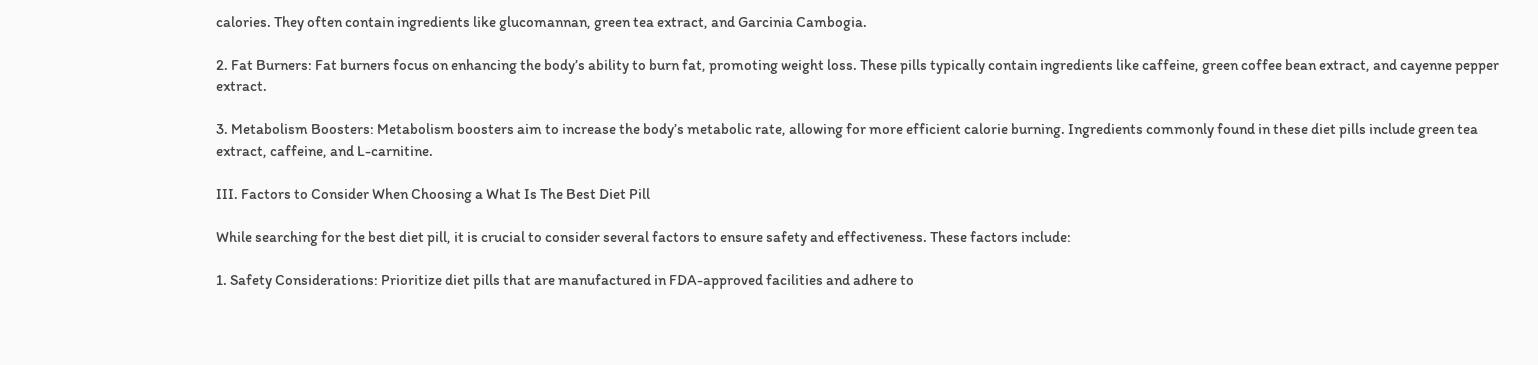calories. They often contain ingredients like glucomannan, green tea extract, and Garcinia Cambogia.

2. Fat Burners: Fat burners focus on enhancing the body’s ability to burn fat, promoting weight loss. These pills typically contain ingredients like caffeine, green coffee bean extract, and cayenne pepper extract.

3. Metabolism Boosters: Metabolism boosters aim to increase the body’s metabolic rate, allowing for more efficient calorie burning. Ingredients commonly found in these diet pills include green tea extract, caffeine, and L-carnitine.

III. Factors to Consider When Choosing a What Is The Best Diet Pill

While searching for the best diet pill, it is crucial to consider several factors to ensure safety and effectiveness. These factors include:

1. Safety Considerations: Prioritize diet pills that are manufactured in FDA-approved facilities and adhere to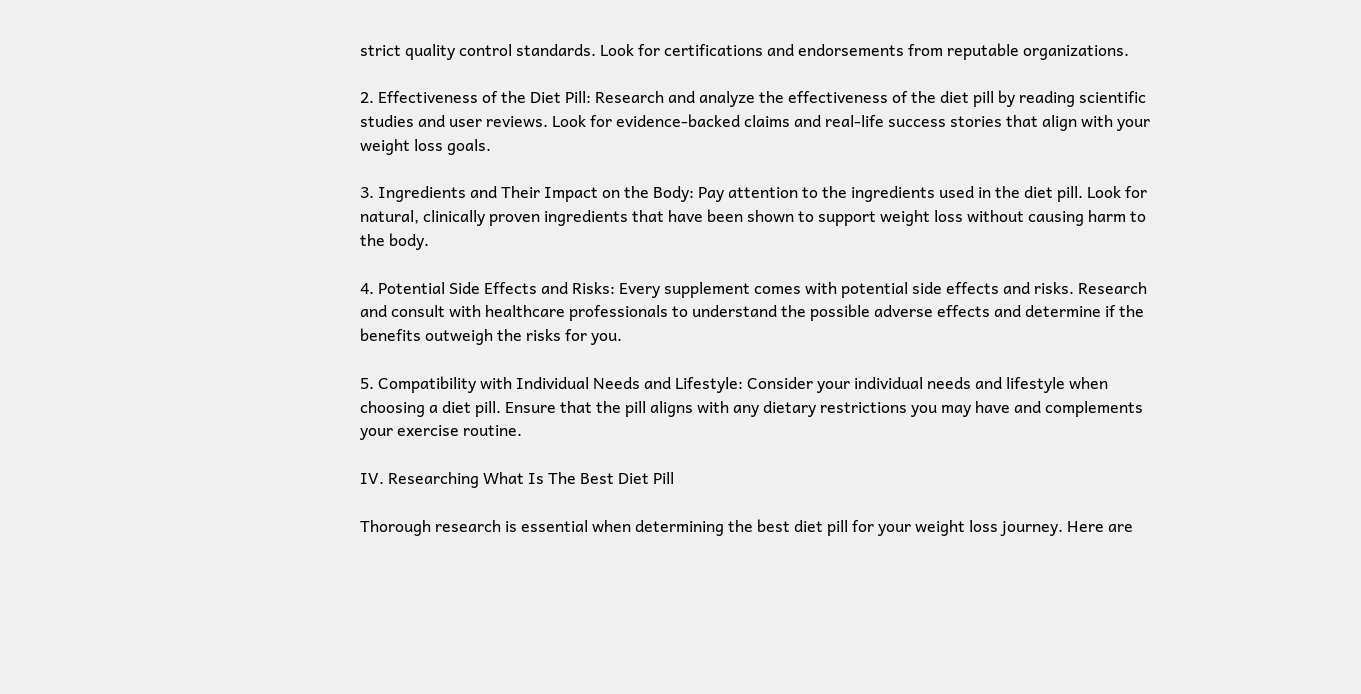strict quality control standards. Look for certifications and endorsements from reputable organizations.

2. Effectiveness of the Diet Pill: Research and analyze the effectiveness of the diet pill by reading scientific studies and user reviews. Look for evidence-backed claims and real-life success stories that align with your weight loss goals.

3. Ingredients and Their Impact on the Body: Pay attention to the ingredients used in the diet pill. Look for natural, clinically proven ingredients that have been shown to support weight loss without causing harm to the body.

4. Potential Side Effects and Risks: Every supplement comes with potential side effects and risks. Research and consult with healthcare professionals to understand the possible adverse effects and determine if the benefits outweigh the risks for you.

5. Compatibility with Individual Needs and Lifestyle: Consider your individual needs and lifestyle when choosing a diet pill. Ensure that the pill aligns with any dietary restrictions you may have and complements your exercise routine.

IV. Researching What Is The Best Diet Pill

Thorough research is essential when determining the best diet pill for your weight loss journey. Here are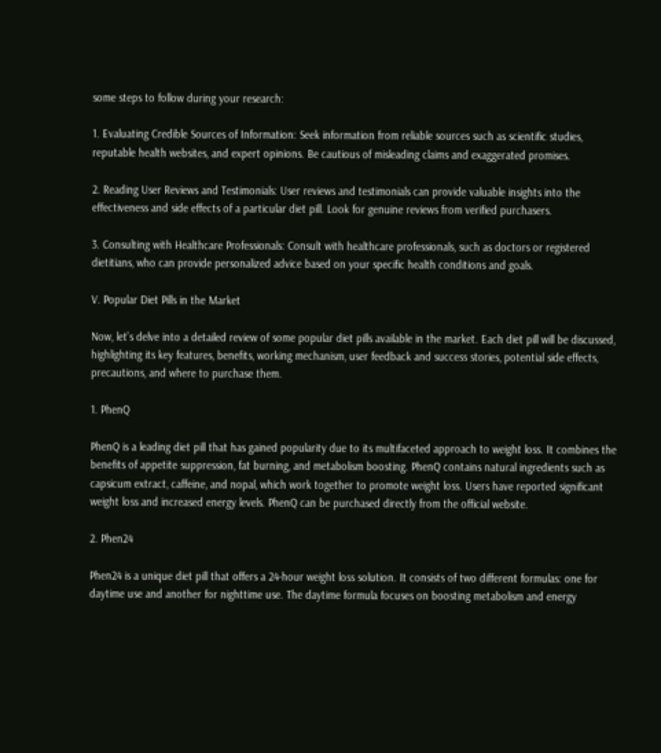some steps to follow during your research:

1. Evaluating Credible Sources of Information: Seek information from reliable sources such as scientific studies, reputable health websites, and expert opinions. Be cautious of misleading claims and exaggerated promises.

2. Reading User Reviews and Testimonials: User reviews and testimonials can provide valuable insights into the effectiveness and side effects of a particular diet pill. Look for genuine reviews from verified purchasers.

3. Consulting with Healthcare Professionals: Consult with healthcare professionals, such as doctors or registered dietitians, who can provide personalized advice based on your specific health conditions and goals.

V. Popular Diet Pills in the Market

Now, let’s delve into a detailed review of some popular diet pills available in the market. Each diet pill will be discussed, highlighting its key features, benefits, working mechanism, user feedback and success stories, potential side effects, precautions, and where to purchase them.

1. PhenQ

PhenQ is a leading diet pill that has gained popularity due to its multifaceted approach to weight loss. It combines the benefits of appetite suppression, fat burning, and metabolism boosting. PhenQ contains natural ingredients such as capsicum extract, caffeine, and nopal, which work together to promote weight loss. Users have reported significant weight loss and increased energy levels. PhenQ can be purchased directly from the official website.

2. Phen24

Phen24 is a unique diet pill that offers a 24-hour weight loss solution. It consists of two different formulas: one for daytime use and another for nighttime use. The daytime formula focuses on boosting metabolism and energy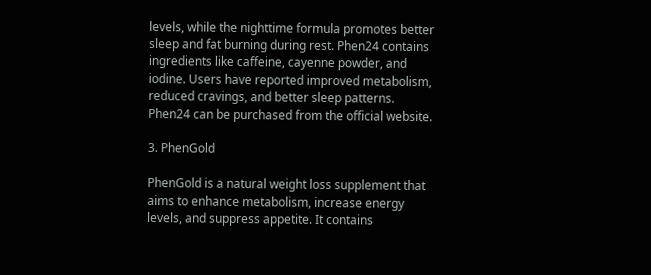levels, while the nighttime formula promotes better sleep and fat burning during rest. Phen24 contains ingredients like caffeine, cayenne powder, and iodine. Users have reported improved metabolism, reduced cravings, and better sleep patterns. Phen24 can be purchased from the official website.

3. PhenGold

PhenGold is a natural weight loss supplement that aims to enhance metabolism, increase energy levels, and suppress appetite. It contains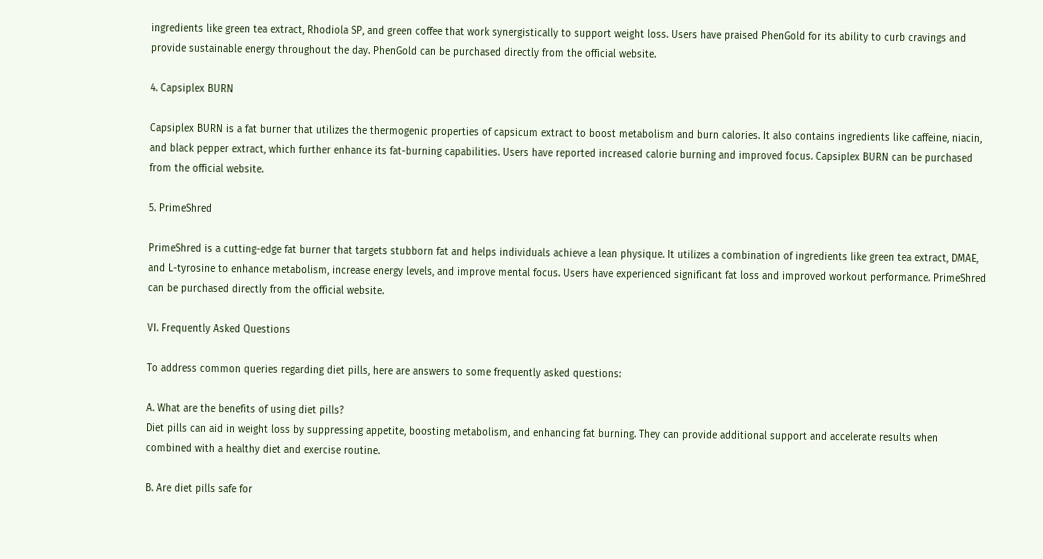ingredients like green tea extract, Rhodiola SP, and green coffee that work synergistically to support weight loss. Users have praised PhenGold for its ability to curb cravings and provide sustainable energy throughout the day. PhenGold can be purchased directly from the official website.

4. Capsiplex BURN

Capsiplex BURN is a fat burner that utilizes the thermogenic properties of capsicum extract to boost metabolism and burn calories. It also contains ingredients like caffeine, niacin, and black pepper extract, which further enhance its fat-burning capabilities. Users have reported increased calorie burning and improved focus. Capsiplex BURN can be purchased from the official website.

5. PrimeShred

PrimeShred is a cutting-edge fat burner that targets stubborn fat and helps individuals achieve a lean physique. It utilizes a combination of ingredients like green tea extract, DMAE, and L-tyrosine to enhance metabolism, increase energy levels, and improve mental focus. Users have experienced significant fat loss and improved workout performance. PrimeShred can be purchased directly from the official website.

VI. Frequently Asked Questions

To address common queries regarding diet pills, here are answers to some frequently asked questions:

A. What are the benefits of using diet pills?
Diet pills can aid in weight loss by suppressing appetite, boosting metabolism, and enhancing fat burning. They can provide additional support and accelerate results when combined with a healthy diet and exercise routine.

B. Are diet pills safe for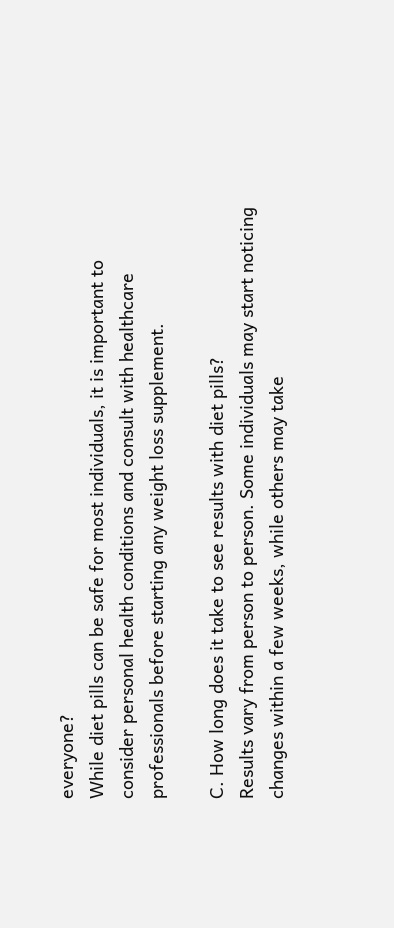everyone?
While diet pills can be safe for most individuals, it is important to consider personal health conditions and consult with healthcare professionals before starting any weight loss supplement.

C. How long does it take to see results with diet pills?
Results vary from person to person. Some individuals may start noticing changes within a few weeks, while others may take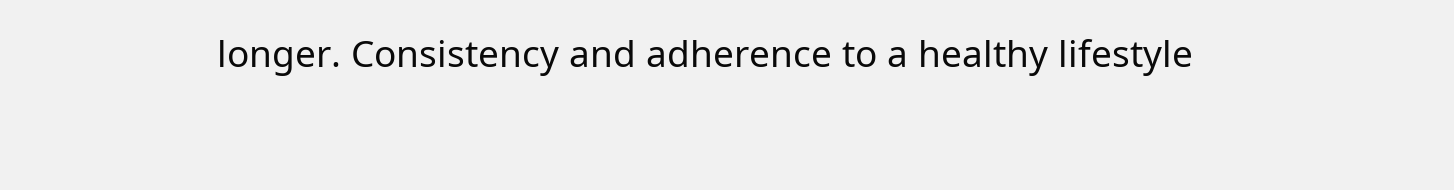longer. Consistency and adherence to a healthy lifestyle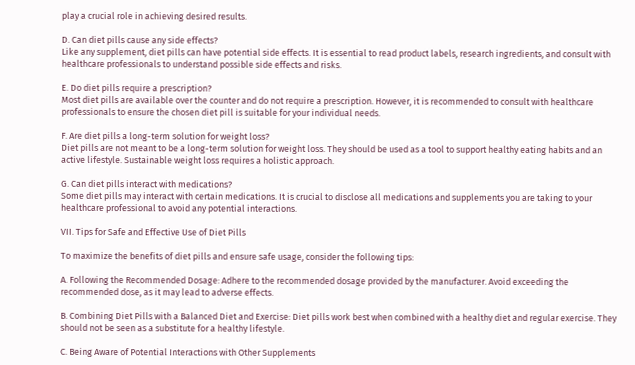play a crucial role in achieving desired results.

D. Can diet pills cause any side effects?
Like any supplement, diet pills can have potential side effects. It is essential to read product labels, research ingredients, and consult with healthcare professionals to understand possible side effects and risks.

E. Do diet pills require a prescription?
Most diet pills are available over the counter and do not require a prescription. However, it is recommended to consult with healthcare professionals to ensure the chosen diet pill is suitable for your individual needs.

F. Are diet pills a long-term solution for weight loss?
Diet pills are not meant to be a long-term solution for weight loss. They should be used as a tool to support healthy eating habits and an active lifestyle. Sustainable weight loss requires a holistic approach.

G. Can diet pills interact with medications?
Some diet pills may interact with certain medications. It is crucial to disclose all medications and supplements you are taking to your healthcare professional to avoid any potential interactions.

VII. Tips for Safe and Effective Use of Diet Pills

To maximize the benefits of diet pills and ensure safe usage, consider the following tips:

A. Following the Recommended Dosage: Adhere to the recommended dosage provided by the manufacturer. Avoid exceeding the recommended dose, as it may lead to adverse effects.

B. Combining Diet Pills with a Balanced Diet and Exercise: Diet pills work best when combined with a healthy diet and regular exercise. They should not be seen as a substitute for a healthy lifestyle.

C. Being Aware of Potential Interactions with Other Supplements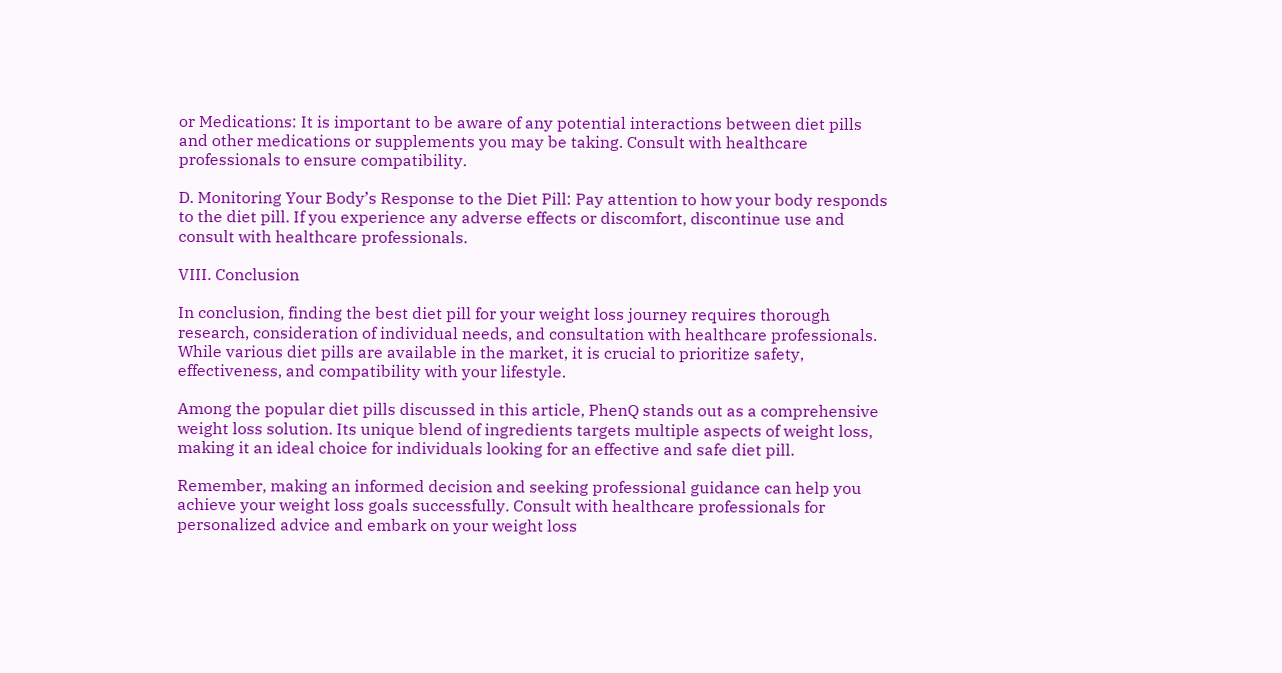or Medications: It is important to be aware of any potential interactions between diet pills and other medications or supplements you may be taking. Consult with healthcare professionals to ensure compatibility.

D. Monitoring Your Body’s Response to the Diet Pill: Pay attention to how your body responds to the diet pill. If you experience any adverse effects or discomfort, discontinue use and consult with healthcare professionals.

VIII. Conclusion

In conclusion, finding the best diet pill for your weight loss journey requires thorough research, consideration of individual needs, and consultation with healthcare professionals. While various diet pills are available in the market, it is crucial to prioritize safety, effectiveness, and compatibility with your lifestyle.

Among the popular diet pills discussed in this article, PhenQ stands out as a comprehensive weight loss solution. Its unique blend of ingredients targets multiple aspects of weight loss, making it an ideal choice for individuals looking for an effective and safe diet pill.

Remember, making an informed decision and seeking professional guidance can help you achieve your weight loss goals successfully. Consult with healthcare professionals for personalized advice and embark on your weight loss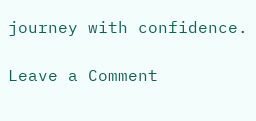journey with confidence.

Leave a Comment